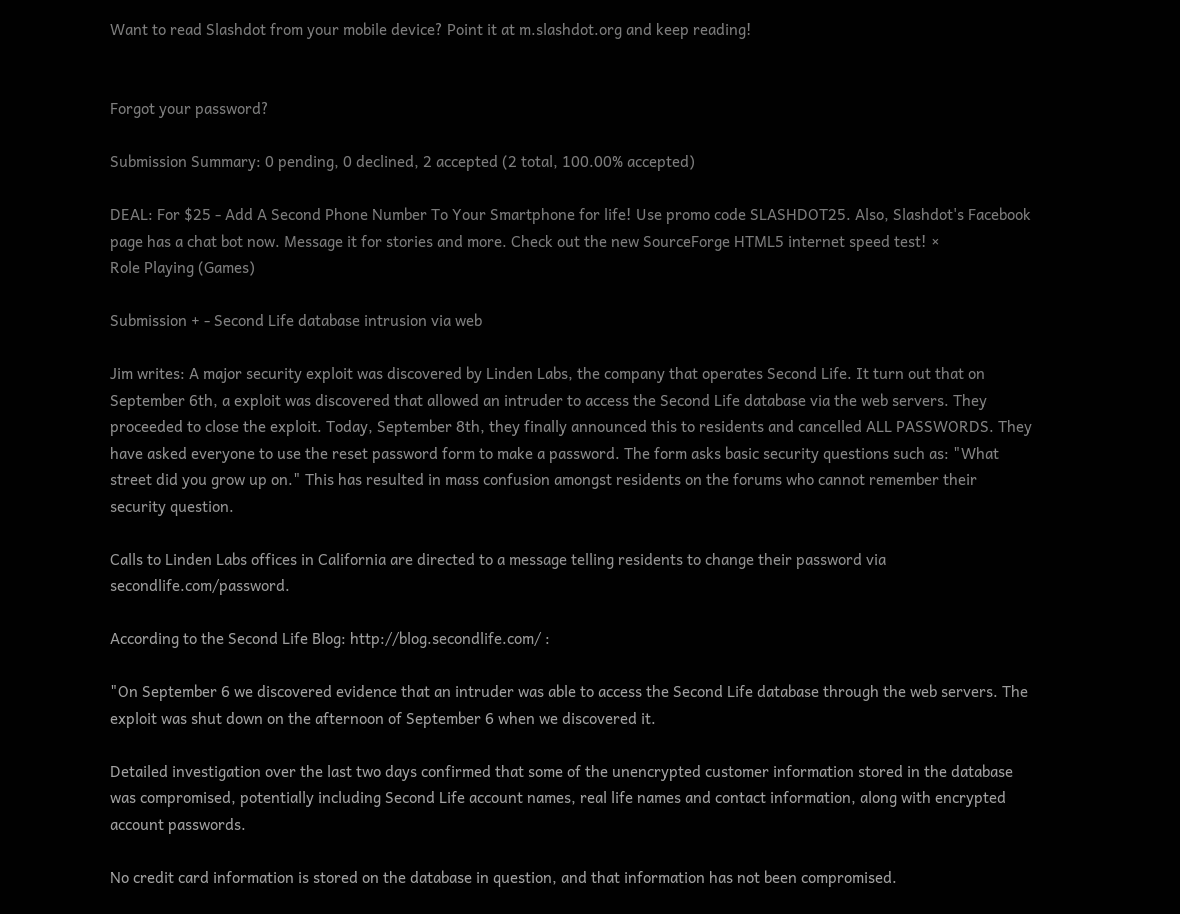Want to read Slashdot from your mobile device? Point it at m.slashdot.org and keep reading!


Forgot your password?

Submission Summary: 0 pending, 0 declined, 2 accepted (2 total, 100.00% accepted)

DEAL: For $25 - Add A Second Phone Number To Your Smartphone for life! Use promo code SLASHDOT25. Also, Slashdot's Facebook page has a chat bot now. Message it for stories and more. Check out the new SourceForge HTML5 internet speed test! ×
Role Playing (Games)

Submission + - Second Life database intrusion via web

Jim writes: A major security exploit was discovered by Linden Labs, the company that operates Second Life. It turn out that on September 6th, a exploit was discovered that allowed an intruder to access the Second Life database via the web servers. They proceeded to close the exploit. Today, September 8th, they finally announced this to residents and cancelled ALL PASSWORDS. They have asked everyone to use the reset password form to make a password. The form asks basic security questions such as: "What street did you grow up on." This has resulted in mass confusion amongst residents on the forums who cannot remember their security question.

Calls to Linden Labs offices in California are directed to a message telling residents to change their password via secondlife.com/password.

According to the Second Life Blog: http://blog.secondlife.com/ :

"On September 6 we discovered evidence that an intruder was able to access the Second Life database through the web servers. The exploit was shut down on the afternoon of September 6 when we discovered it.

Detailed investigation over the last two days confirmed that some of the unencrypted customer information stored in the database was compromised, potentially including Second Life account names, real life names and contact information, along with encrypted account passwords.

No credit card information is stored on the database in question, and that information has not been compromised.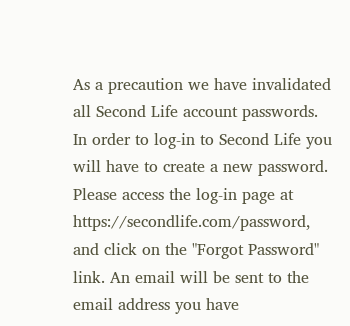As a precaution we have invalidated all Second Life account passwords. In order to log-in to Second Life you will have to create a new password. Please access the log-in page at https://secondlife.com/password, and click on the "Forgot Password" link. An email will be sent to the email address you have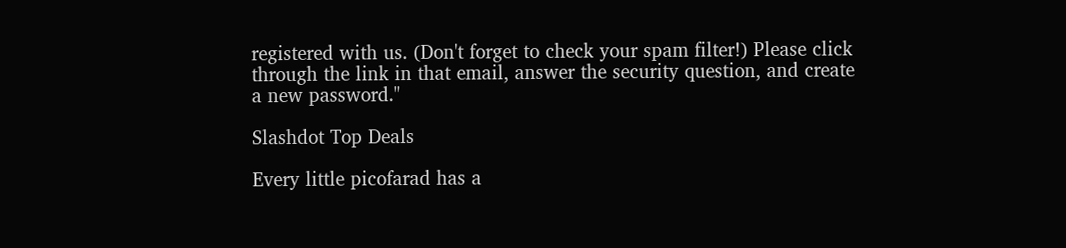registered with us. (Don't forget to check your spam filter!) Please click through the link in that email, answer the security question, and create a new password."

Slashdot Top Deals

Every little picofarad has a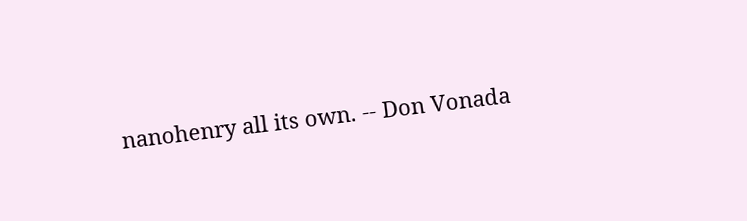nanohenry all its own. -- Don Vonada